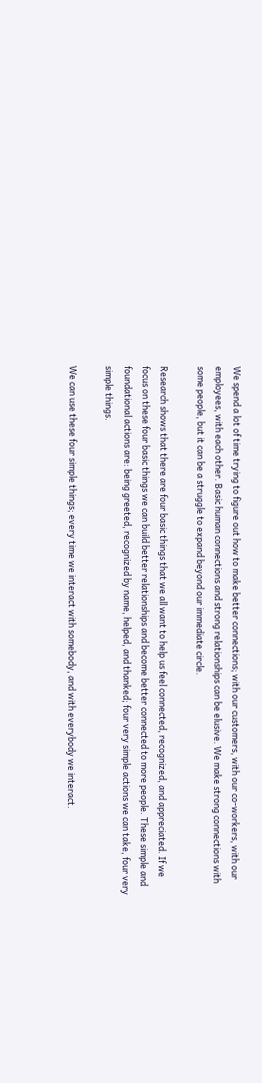We spend a lot of time trying to figure out how to make better connections; with our customers, with our co-workers, with our employees, with each other. Basic human connections and strong relationships can be elusive. We make strong connections with some people, but it can be a struggle to expand beyond our immediate circle.

Research shows that there are four basic things that we all want to help us feel connected, recognized, and appreciated. If we focus on these four basic things we can build better relationships and become better connected to more people. These simple and foundational actions are: being greeted, recognized by name, helped, and thanked; four very simple actions we can take, four very simple things.

We can use these four simple things; every time we interact with somebody, and with everybody we interact.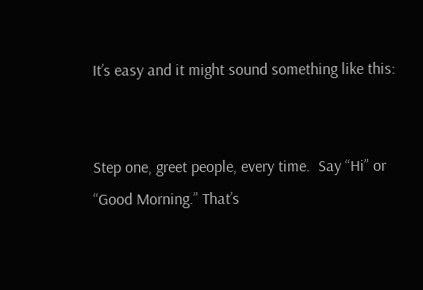It’s easy and it might sound something like this:


Step one, greet people, every time.  Say “Hi” or “Good Morning.” That’s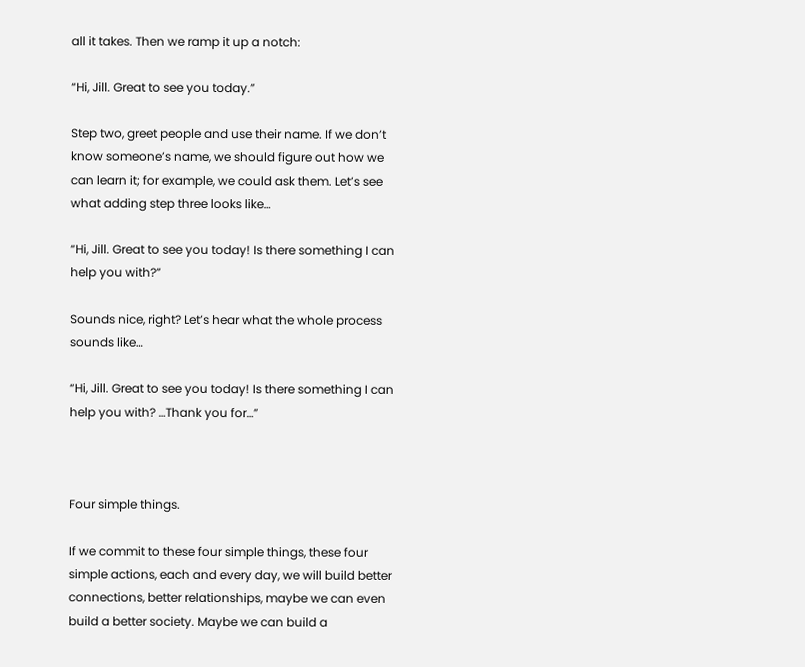all it takes. Then we ramp it up a notch:

“Hi, Jill. Great to see you today.”

Step two, greet people and use their name. If we don’t know someone’s name, we should figure out how we can learn it; for example, we could ask them. Let’s see what adding step three looks like…

“Hi, Jill. Great to see you today! Is there something I can help you with?”

Sounds nice, right? Let’s hear what the whole process sounds like…

“Hi, Jill. Great to see you today! Is there something I can help you with? …Thank you for…”



Four simple things.

If we commit to these four simple things, these four simple actions, each and every day, we will build better connections, better relationships, maybe we can even build a better society. Maybe we can build a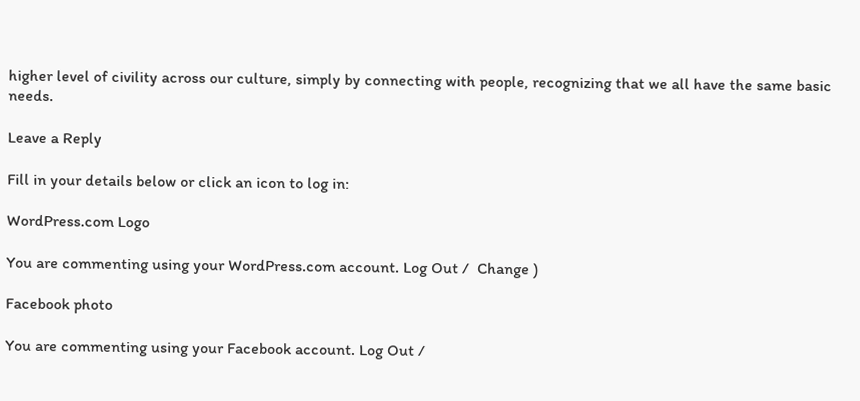higher level of civility across our culture, simply by connecting with people, recognizing that we all have the same basic needs.

Leave a Reply

Fill in your details below or click an icon to log in:

WordPress.com Logo

You are commenting using your WordPress.com account. Log Out /  Change )

Facebook photo

You are commenting using your Facebook account. Log Out /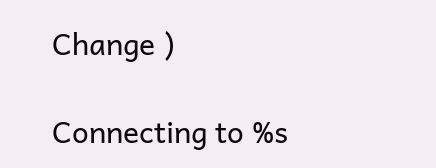Change )

Connecting to %s